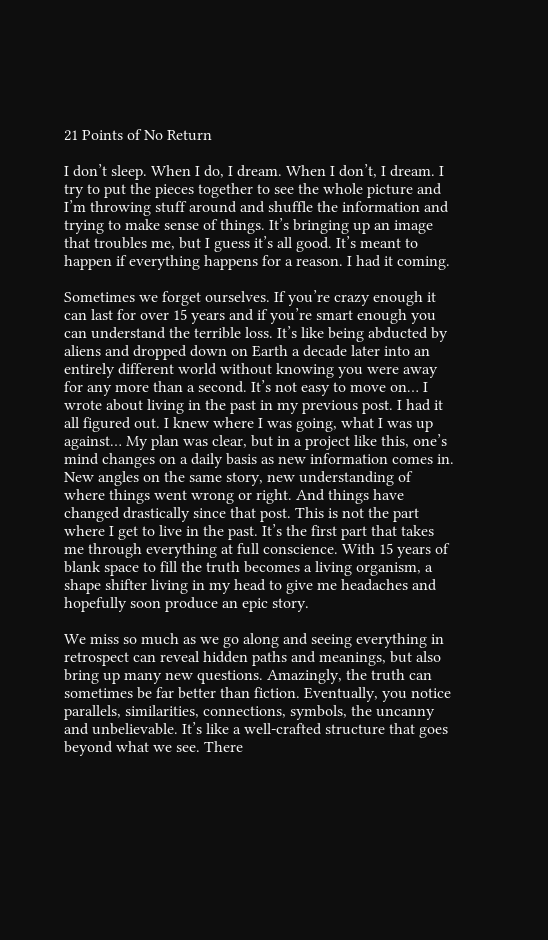21 Points of No Return

I don’t sleep. When I do, I dream. When I don’t, I dream. I try to put the pieces together to see the whole picture and I’m throwing stuff around and shuffle the information and trying to make sense of things. It’s bringing up an image that troubles me, but I guess it’s all good. It’s meant to happen if everything happens for a reason. I had it coming.

Sometimes we forget ourselves. If you’re crazy enough it can last for over 15 years and if you’re smart enough you can understand the terrible loss. It’s like being abducted by aliens and dropped down on Earth a decade later into an entirely different world without knowing you were away for any more than a second. It’s not easy to move on… I wrote about living in the past in my previous post. I had it all figured out. I knew where I was going, what I was up against… My plan was clear, but in a project like this, one’s mind changes on a daily basis as new information comes in. New angles on the same story, new understanding of where things went wrong or right. And things have changed drastically since that post. This is not the part where I get to live in the past. It’s the first part that takes me through everything at full conscience. With 15 years of blank space to fill the truth becomes a living organism, a shape shifter living in my head to give me headaches and hopefully soon produce an epic story.

We miss so much as we go along and seeing everything in retrospect can reveal hidden paths and meanings, but also bring up many new questions. Amazingly, the truth can sometimes be far better than fiction. Eventually, you notice parallels, similarities, connections, symbols, the uncanny and unbelievable. It’s like a well-crafted structure that goes beyond what we see. There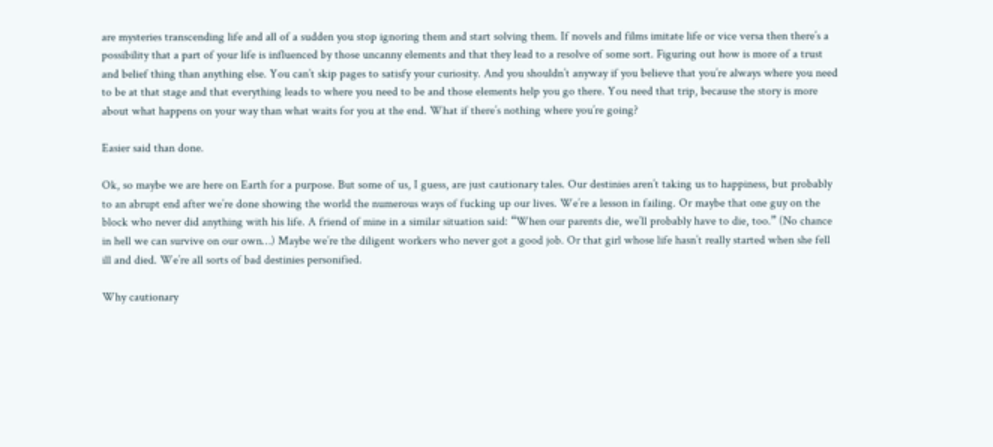are mysteries transcending life and all of a sudden you stop ignoring them and start solving them. If novels and films imitate life or vice versa then there’s a possibility that a part of your life is influenced by those uncanny elements and that they lead to a resolve of some sort. Figuring out how is more of a trust and belief thing than anything else. You can’t skip pages to satisfy your curiosity. And you shouldn’t anyway if you believe that you’re always where you need to be at that stage and that everything leads to where you need to be and those elements help you go there. You need that trip, because the story is more about what happens on your way than what waits for you at the end. What if there’s nothing where you’re going?

Easier said than done.

Ok, so maybe we are here on Earth for a purpose. But some of us, I guess, are just cautionary tales. Our destinies aren’t taking us to happiness, but probably to an abrupt end after we’re done showing the world the numerous ways of fucking up our lives. We’re a lesson in failing. Or maybe that one guy on the block who never did anything with his life. A friend of mine in a similar situation said: “When our parents die, we’ll probably have to die, too.” (No chance in hell we can survive on our own…) Maybe we’re the diligent workers who never got a good job. Or that girl whose life hasn’t really started when she fell ill and died. We’re all sorts of bad destinies personified.

Why cautionary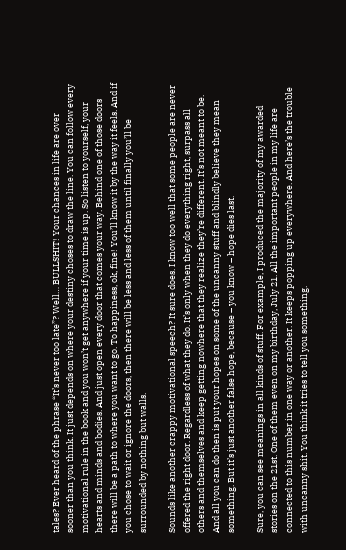tales? Ever heard of the phrase “It’s never too late”? Well… BULLSHIT! Your chances in life are over sooner than you think. It just depends on where your destiny choses to draw the line. You can follow every motivational rule in the book and you won’t get anywhere if your time is up. So listen to yourself, your hearts and minds and bodies. And just open every door that comes your way. Behind one of those doors there will be a path to where you want to go. To happiness, ok, fine! You’ll know it by the way it feels. And if you chose to wait or ignore the doors, then there will be less and less of them until finally you’ll be surrounded by nothing but walls.

Sounds like another crappy motivational speech? It sure does. I know too well that some people are never offered the right door. Regardless of what they do. It’s only when they do everything right, surpass all others and themselves and keep getting nowhere that they realize they’re different. It’s not meant to be. And all you can do then is put your hopes on some of the uncanny stuff and blindly believe they mean something. But it’s just another false hope, because – you know – hope dies last.

Sure, you can see meanings in all kinds of stuff. For example, I produced the majority of my awarded stories on the 21st. One of them even on my birthday, July 21. All the important people in my life are connected to this number in one way or another. It keeps popping up everywhere. And here’s the trouble with uncanny shit. You think it tries to tell you something.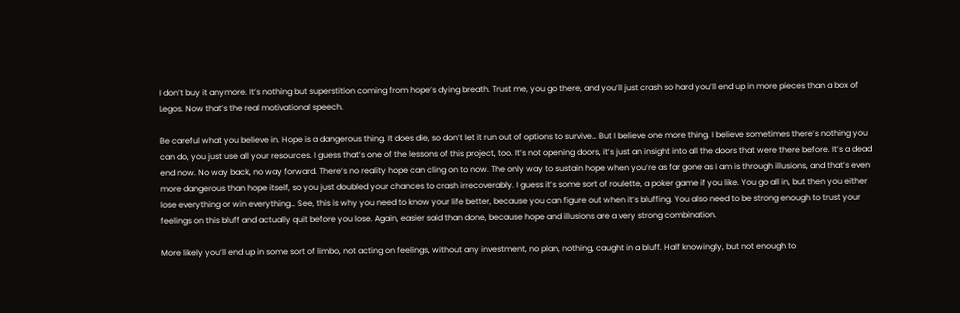I don’t buy it anymore. It’s nothing but superstition coming from hope’s dying breath. Trust me, you go there, and you’ll just crash so hard you’ll end up in more pieces than a box of Legos. Now that’s the real motivational speech.

Be careful what you believe in. Hope is a dangerous thing. It does die, so don’t let it run out of options to survive… But I believe one more thing. I believe sometimes there’s nothing you can do, you just use all your resources. I guess that’s one of the lessons of this project, too. It’s not opening doors, it’s just an insight into all the doors that were there before. It’s a dead end now. No way back, no way forward. There’s no reality hope can cling on to now. The only way to sustain hope when you’re as far gone as I am is through illusions, and that’s even more dangerous than hope itself, so you just doubled your chances to crash irrecoverably. I guess it’s some sort of roulette, a poker game if you like. You go all in, but then you either lose everything or win everything… See, this is why you need to know your life better, because you can figure out when it’s bluffing. You also need to be strong enough to trust your feelings on this bluff and actually quit before you lose. Again, easier said than done, because hope and illusions are a very strong combination.

More likely you’ll end up in some sort of limbo, not acting on feelings, without any investment, no plan, nothing, caught in a bluff. Half knowingly, but not enough to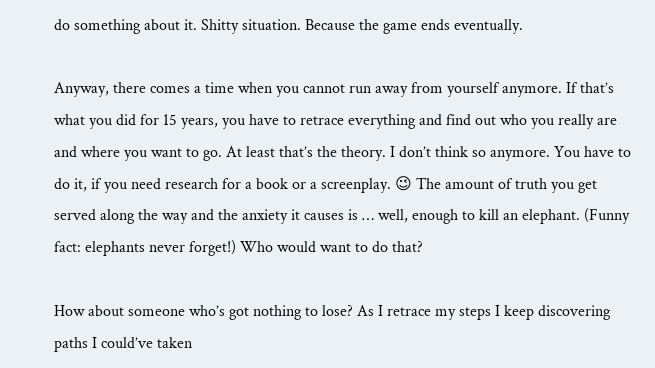do something about it. Shitty situation. Because the game ends eventually.

Anyway, there comes a time when you cannot run away from yourself anymore. If that’s what you did for 15 years, you have to retrace everything and find out who you really are and where you want to go. At least that’s the theory. I don’t think so anymore. You have to do it, if you need research for a book or a screenplay. 😉 The amount of truth you get served along the way and the anxiety it causes is … well, enough to kill an elephant. (Funny fact: elephants never forget!) Who would want to do that?

How about someone who’s got nothing to lose? As I retrace my steps I keep discovering paths I could’ve taken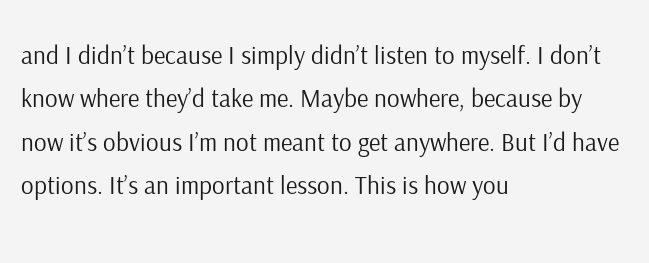and I didn’t because I simply didn’t listen to myself. I don’t know where they’d take me. Maybe nowhere, because by now it’s obvious I’m not meant to get anywhere. But I’d have options. It’s an important lesson. This is how you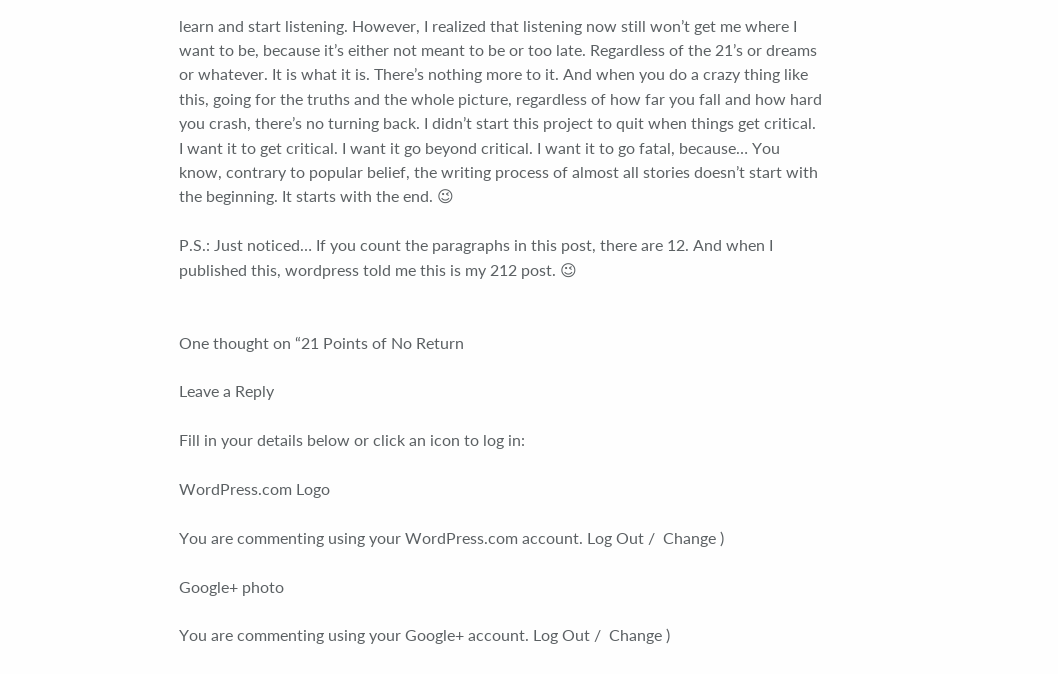learn and start listening. However, I realized that listening now still won’t get me where I want to be, because it’s either not meant to be or too late. Regardless of the 21’s or dreams or whatever. It is what it is. There’s nothing more to it. And when you do a crazy thing like this, going for the truths and the whole picture, regardless of how far you fall and how hard you crash, there’s no turning back. I didn’t start this project to quit when things get critical. I want it to get critical. I want it go beyond critical. I want it to go fatal, because… You know, contrary to popular belief, the writing process of almost all stories doesn’t start with the beginning. It starts with the end. 😉

P.S.: Just noticed… If you count the paragraphs in this post, there are 12. And when I published this, wordpress told me this is my 212 post. 😉


One thought on “21 Points of No Return

Leave a Reply

Fill in your details below or click an icon to log in:

WordPress.com Logo

You are commenting using your WordPress.com account. Log Out /  Change )

Google+ photo

You are commenting using your Google+ account. Log Out /  Change )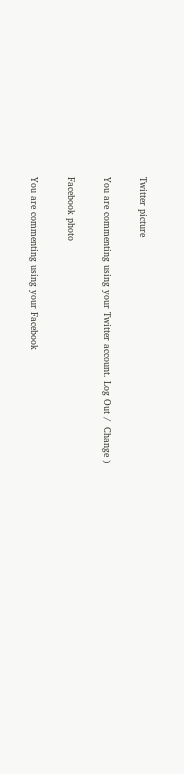Twitter picture

You are commenting using your Twitter account. Log Out /  Change )

Facebook photo

You are commenting using your Facebook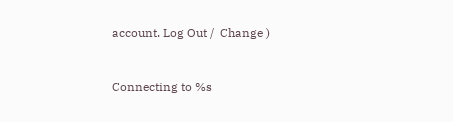account. Log Out /  Change )


Connecting to %s